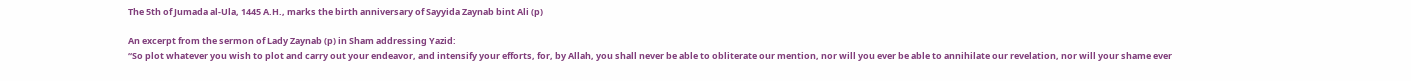The 5th of Jumada al-Ula, 1445 A.H., marks the birth anniversary of Sayyida Zaynab bint Ali (p)

An excerpt from the sermon of Lady Zaynab (p) in Sham addressing Yazid:
“So plot whatever you wish to plot and carry out your endeavor, and intensify your efforts, for, by Allah, you shall never be able to obliterate our mention, nor will you ever be able to annihilate our revelation, nor will your shame ever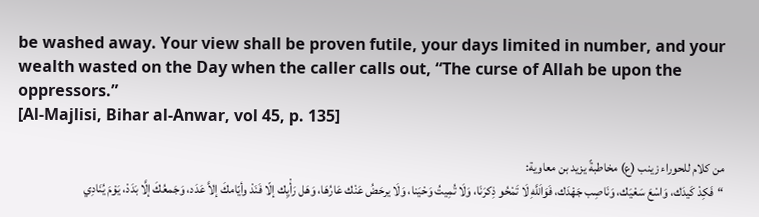be washed away. Your view shall be proven futile, your days limited in number, and your wealth wasted on the Day when the caller calls out, “The curse of Allah be upon the oppressors.”
[Al-Majlisi, Bihar al-Anwar, vol 45, p. 135]

من كلام للحوراء زينب (ع) مخاطبةً يزيد بن معاوية:
“فَكِدْ كَيدَك، وَاسْعَ سَعْيَك، وَنَاصِب جَهْدَك، فَوَاَللَّهِ لَا تَمْحُو ذِكرَنَا، وَلَا تُمِيتُ وَحْيَنا، وَلَا يرحَضُ عَنْك عَارُهَا، وَهَل رَأْيِك إلّا فَنَدْ وأيّامكَ إلاَّ عَدَد، وَجَمعُكَ إلَّا بَدَدْ، يَوْمَ يُنَادِي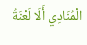الْمُنَادِي أَلَا لَعْنَةُ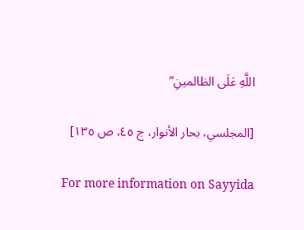اللَّهِ عَلَى الظالمينِ”

[المجلسي، بحار الأنوار، ج ٤٥، ص ١٣٥]

For more information on Sayyida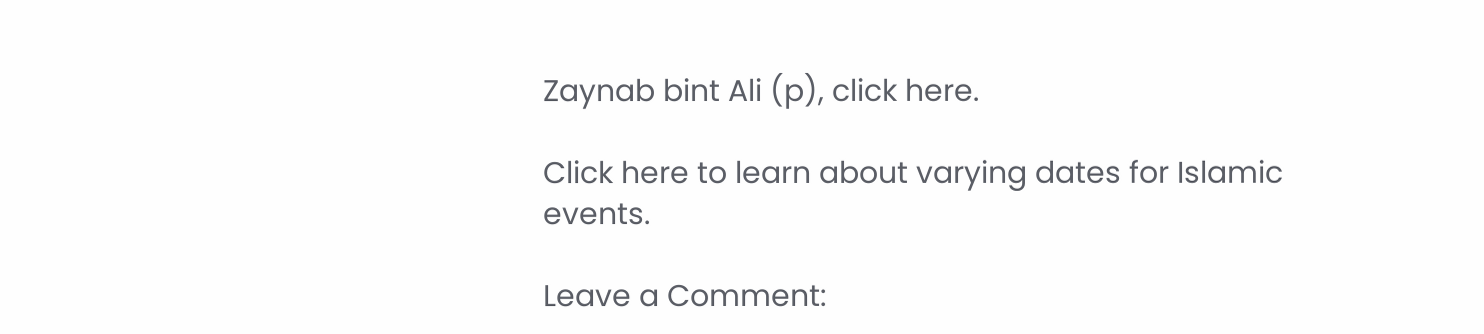Zaynab bint Ali (p), click here.

Click here to learn about varying dates for Islamic events.

Leave a Comment: